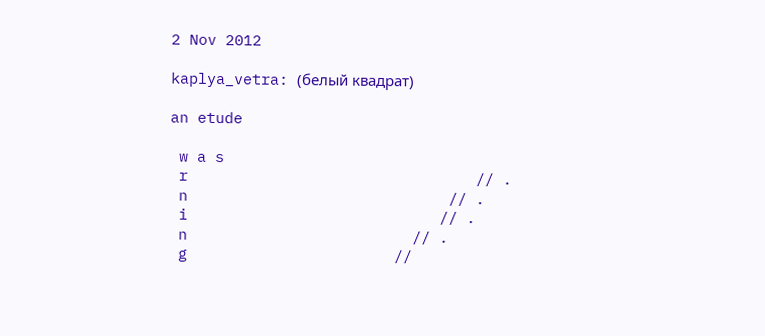2 Nov 2012

kaplya_vetra: (белый квадрат)

an etude

 w a s
 r                                // .
 n                             // .
 i                            // .
 n                         // .
 g                       //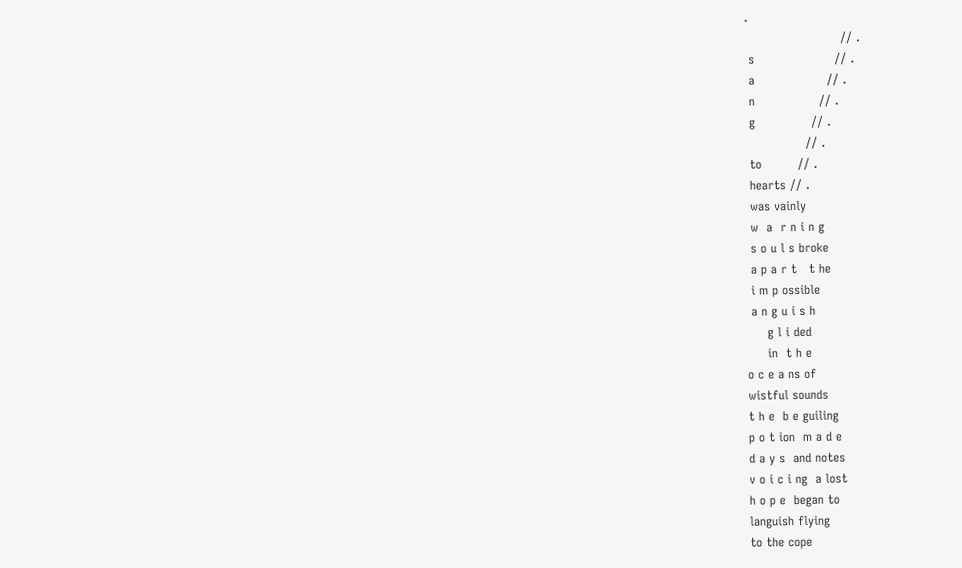.
                        // .
 s                    // .
 a                  // .
 n                // .
 g              // .
               // .
 to         // .
 hearts // .
 was vainly
 w  a  r n i n g
 s o u l s broke
 a p a r t   t he
 i m p ossible
 a n g u i s h
     g l i ded
     in  t h e
o c e a ns of
wistful sounds
t h e  b e guiling
p o t ion  m a d e
d a y s  and notes
v o i c i ng  a lost
h o p e  began to
languish flying
to the cope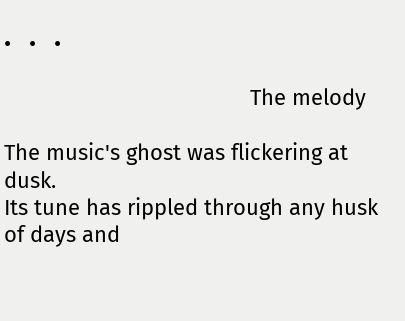•   •   •

                                         The melody

The music's ghost was flickering at dusk.
Its tune has rippled through any husk
of days and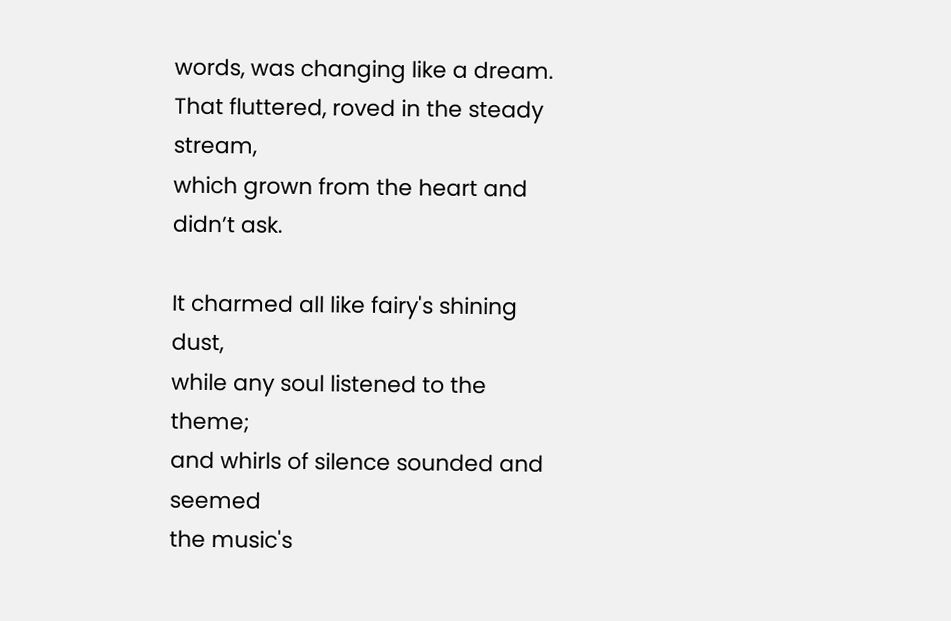words, was changing like a dream.
That fluttered, roved in the steady stream,
which grown from the heart and didn’t ask.

It charmed all like fairy's shining dust,
while any soul listened to the theme;
and whirls of silence sounded and seemed
the music's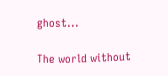ghost...

The world without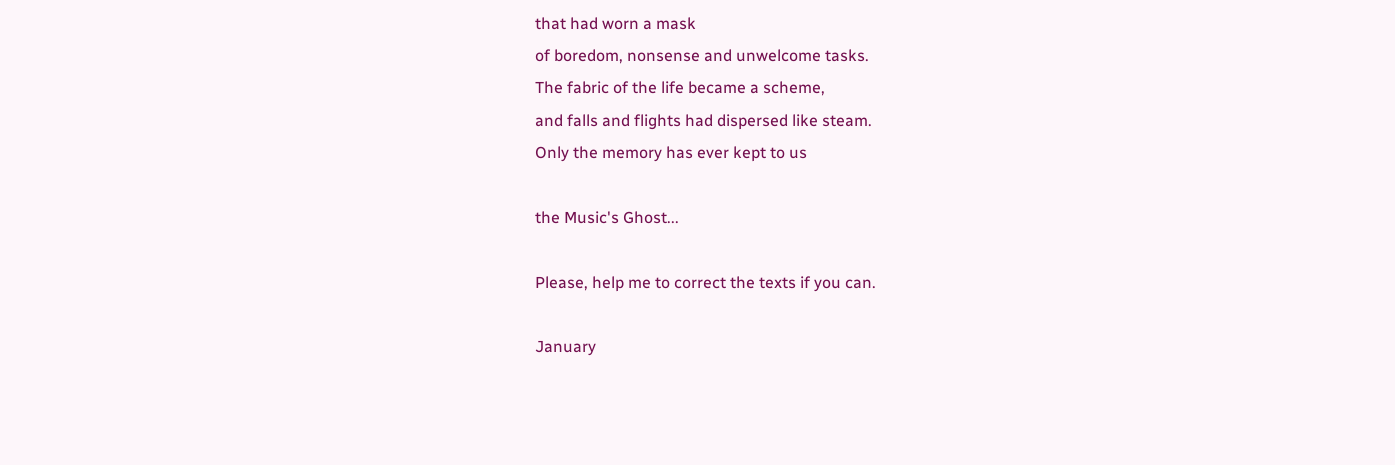that had worn a mask
of boredom, nonsense and unwelcome tasks.
The fabric of the life became a scheme,
and falls and flights had dispersed like steam.
Only the memory has ever kept to us

the Music's Ghost...

Please, help me to correct the texts if you can.

January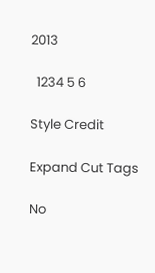2013

  1234 5 6

Style Credit

Expand Cut Tags

No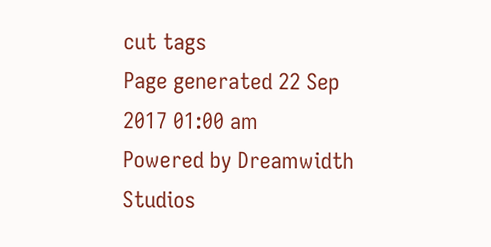cut tags
Page generated 22 Sep 2017 01:00 am
Powered by Dreamwidth Studios